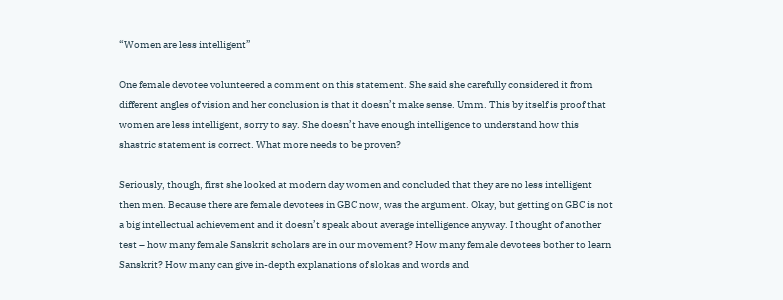“Women are less intelligent”

One female devotee volunteered a comment on this statement. She said she carefully considered it from different angles of vision and her conclusion is that it doesn’t make sense. Umm. This by itself is proof that women are less intelligent, sorry to say. She doesn’t have enough intelligence to understand how this shastric statement is correct. What more needs to be proven?

Seriously, though, first she looked at modern day women and concluded that they are no less intelligent then men. Because there are female devotees in GBC now, was the argument. Okay, but getting on GBC is not a big intellectual achievement and it doesn’t speak about average intelligence anyway. I thought of another test – how many female Sanskrit scholars are in our movement? How many female devotees bother to learn Sanskrit? How many can give in-depth explanations of slokas and words and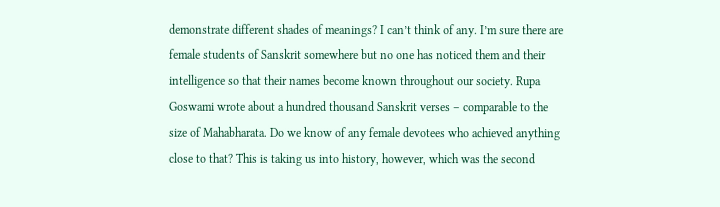demonstrate different shades of meanings? I can’t think of any. I’m sure there are female students of Sanskrit somewhere but no one has noticed them and their intelligence so that their names become known throughout our society. Rupa Goswami wrote about a hundred thousand Sanskrit verses – comparable to the size of Mahabharata. Do we know of any female devotees who achieved anything close to that? This is taking us into history, however, which was the second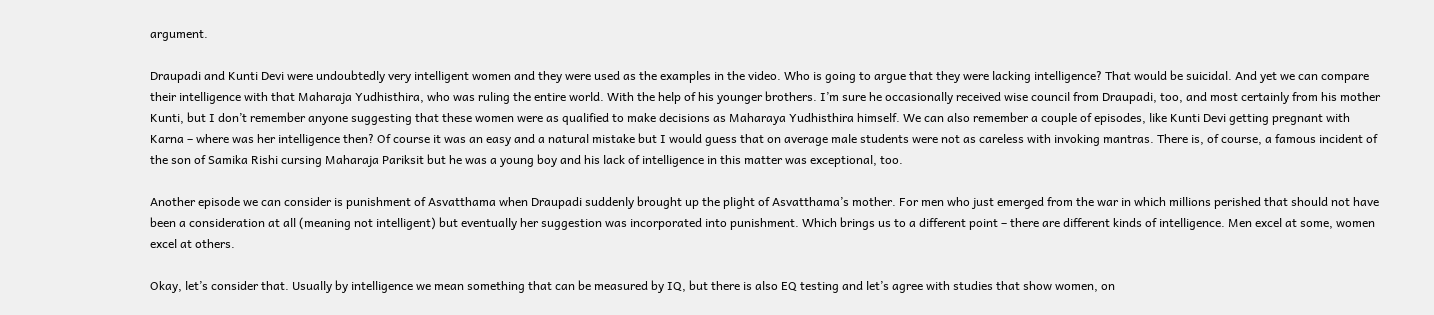argument.

Draupadi and Kunti Devi were undoubtedly very intelligent women and they were used as the examples in the video. Who is going to argue that they were lacking intelligence? That would be suicidal. And yet we can compare their intelligence with that Maharaja Yudhisthira, who was ruling the entire world. With the help of his younger brothers. I’m sure he occasionally received wise council from Draupadi, too, and most certainly from his mother Kunti, but I don’t remember anyone suggesting that these women were as qualified to make decisions as Maharaya Yudhisthira himself. We can also remember a couple of episodes, like Kunti Devi getting pregnant with Karna – where was her intelligence then? Of course it was an easy and a natural mistake but I would guess that on average male students were not as careless with invoking mantras. There is, of course, a famous incident of the son of Samika Rishi cursing Maharaja Pariksit but he was a young boy and his lack of intelligence in this matter was exceptional, too.

Another episode we can consider is punishment of Asvatthama when Draupadi suddenly brought up the plight of Asvatthama’s mother. For men who just emerged from the war in which millions perished that should not have been a consideration at all (meaning not intelligent) but eventually her suggestion was incorporated into punishment. Which brings us to a different point – there are different kinds of intelligence. Men excel at some, women excel at others.

Okay, let’s consider that. Usually by intelligence we mean something that can be measured by IQ, but there is also EQ testing and let’s agree with studies that show women, on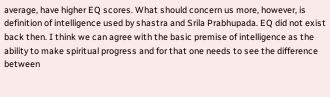average, have higher EQ scores. What should concern us more, however, is definition of intelligence used by shastra and Srila Prabhupada. EQ did not exist back then. I think we can agree with the basic premise of intelligence as the ability to make spiritual progress and for that one needs to see the difference between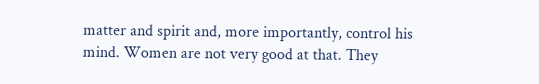matter and spirit and, more importantly, control his mind. Women are not very good at that. They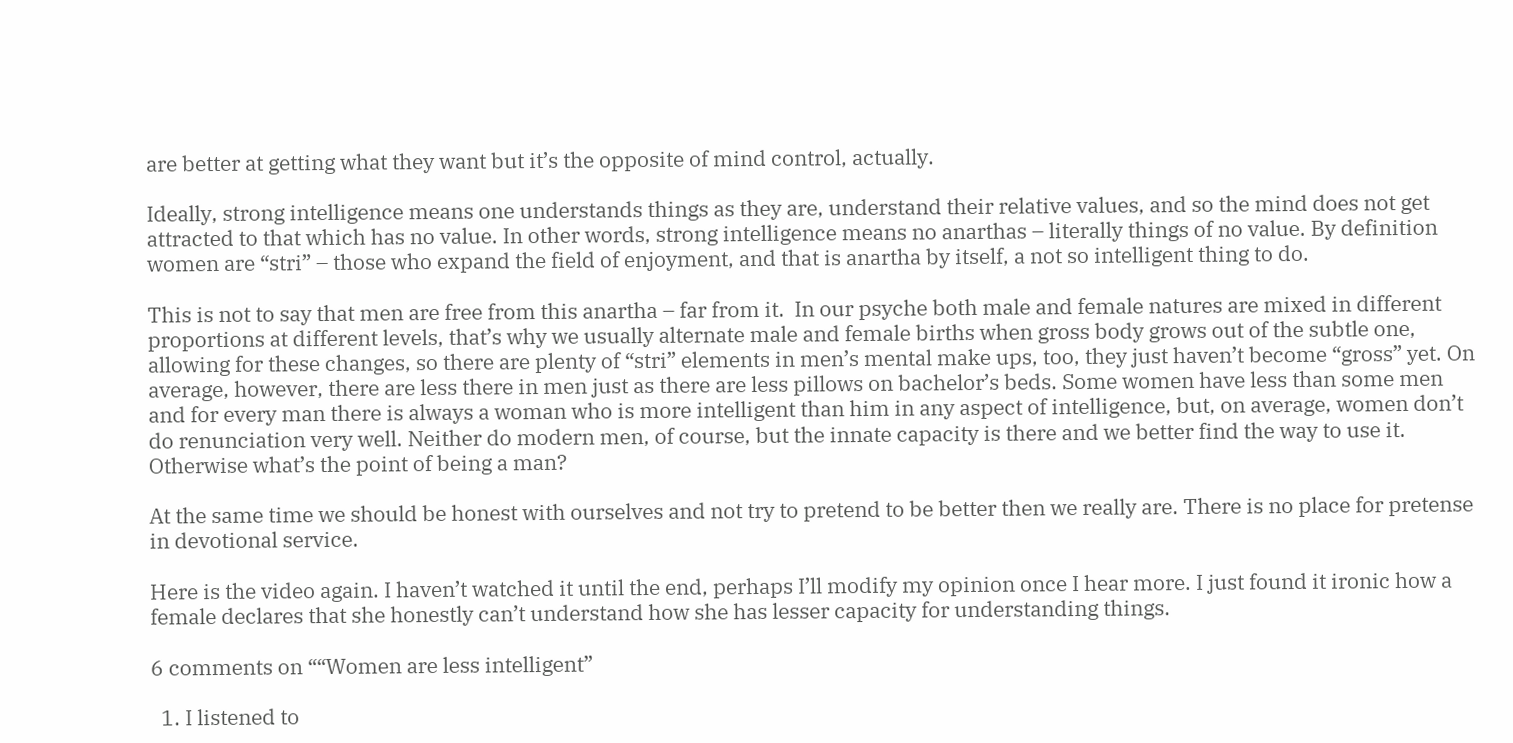are better at getting what they want but it’s the opposite of mind control, actually.

Ideally, strong intelligence means one understands things as they are, understand their relative values, and so the mind does not get attracted to that which has no value. In other words, strong intelligence means no anarthas – literally things of no value. By definition women are “stri” – those who expand the field of enjoyment, and that is anartha by itself, a not so intelligent thing to do.

This is not to say that men are free from this anartha – far from it.  In our psyche both male and female natures are mixed in different proportions at different levels, that’s why we usually alternate male and female births when gross body grows out of the subtle one, allowing for these changes, so there are plenty of “stri” elements in men’s mental make ups, too, they just haven’t become “gross” yet. On average, however, there are less there in men just as there are less pillows on bachelor’s beds. Some women have less than some men and for every man there is always a woman who is more intelligent than him in any aspect of intelligence, but, on average, women don’t do renunciation very well. Neither do modern men, of course, but the innate capacity is there and we better find the way to use it. Otherwise what’s the point of being a man?

At the same time we should be honest with ourselves and not try to pretend to be better then we really are. There is no place for pretense in devotional service.

Here is the video again. I haven’t watched it until the end, perhaps I’ll modify my opinion once I hear more. I just found it ironic how a female declares that she honestly can’t understand how she has lesser capacity for understanding things.

6 comments on ““Women are less intelligent”

  1. I listened to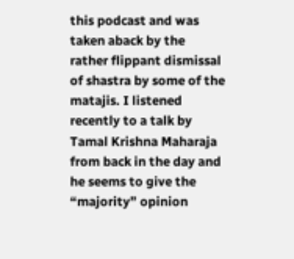this podcast and was taken aback by the rather flippant dismissal of shastra by some of the matajis. I listened recently to a talk by Tamal Krishna Maharaja from back in the day and he seems to give the “majority” opinion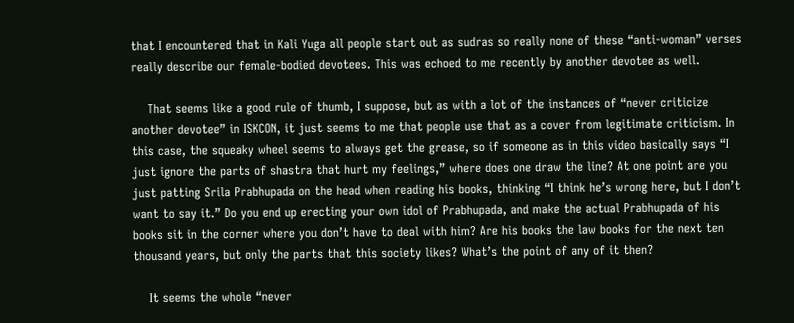that I encountered that in Kali Yuga all people start out as sudras so really none of these “anti-woman” verses really describe our female-bodied devotees. This was echoed to me recently by another devotee as well.

    That seems like a good rule of thumb, I suppose, but as with a lot of the instances of “never criticize another devotee” in ISKCON, it just seems to me that people use that as a cover from legitimate criticism. In this case, the squeaky wheel seems to always get the grease, so if someone as in this video basically says “I just ignore the parts of shastra that hurt my feelings,” where does one draw the line? At one point are you just patting Srila Prabhupada on the head when reading his books, thinking “I think he’s wrong here, but I don’t want to say it.” Do you end up erecting your own idol of Prabhupada, and make the actual Prabhupada of his books sit in the corner where you don’t have to deal with him? Are his books the law books for the next ten thousand years, but only the parts that this society likes? What’s the point of any of it then?

    It seems the whole “never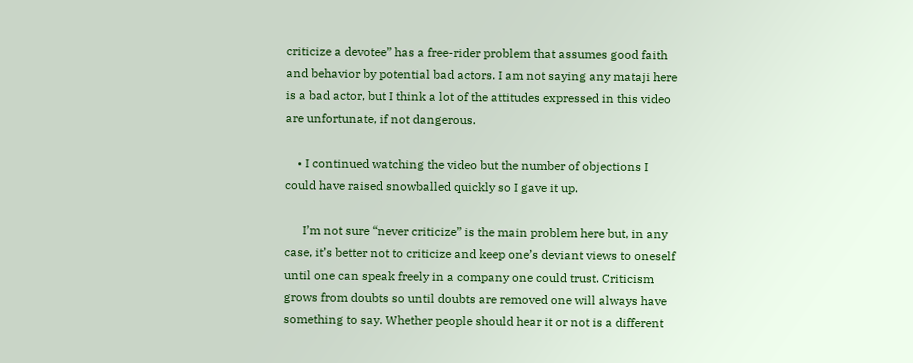criticize a devotee” has a free-rider problem that assumes good faith and behavior by potential bad actors. I am not saying any mataji here is a bad actor, but I think a lot of the attitudes expressed in this video are unfortunate, if not dangerous.

    • I continued watching the video but the number of objections I could have raised snowballed quickly so I gave it up.

      I’m not sure “never criticize” is the main problem here but, in any case, it’s better not to criticize and keep one’s deviant views to oneself until one can speak freely in a company one could trust. Criticism grows from doubts so until doubts are removed one will always have something to say. Whether people should hear it or not is a different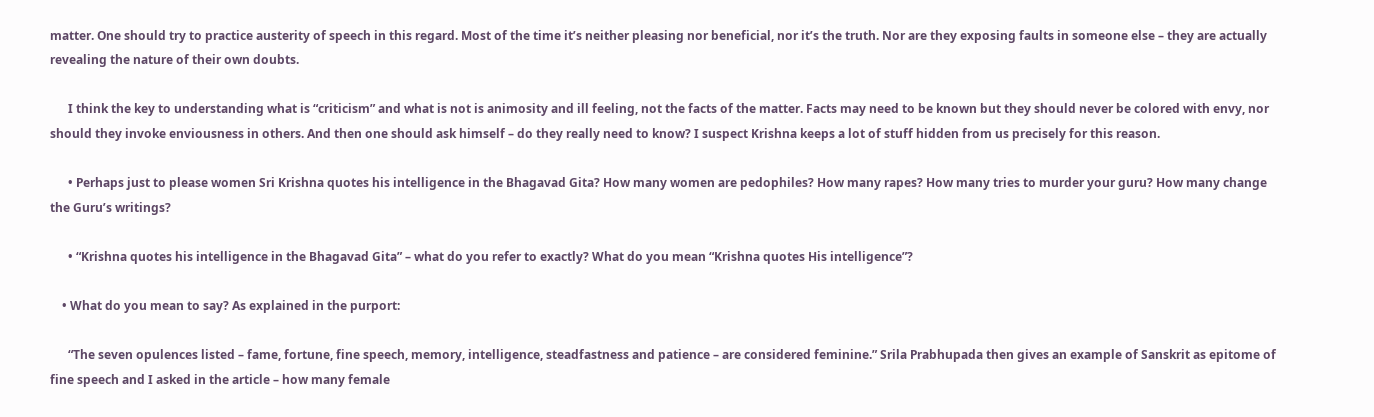matter. One should try to practice austerity of speech in this regard. Most of the time it’s neither pleasing nor beneficial, nor it’s the truth. Nor are they exposing faults in someone else – they are actually revealing the nature of their own doubts.

      I think the key to understanding what is “criticism” and what is not is animosity and ill feeling, not the facts of the matter. Facts may need to be known but they should never be colored with envy, nor should they invoke enviousness in others. And then one should ask himself – do they really need to know? I suspect Krishna keeps a lot of stuff hidden from us precisely for this reason.

      • Perhaps just to please women Sri Krishna quotes his intelligence in the Bhagavad Gita? How many women are pedophiles? How many rapes? How many tries to murder your guru? How many change the Guru’s writings?

      • “Krishna quotes his intelligence in the Bhagavad Gita” – what do you refer to exactly? What do you mean “Krishna quotes His intelligence”?

    • What do you mean to say? As explained in the purport:

      “The seven opulences listed – fame, fortune, fine speech, memory, intelligence, steadfastness and patience – are considered feminine.” Srila Prabhupada then gives an example of Sanskrit as epitome of fine speech and I asked in the article – how many female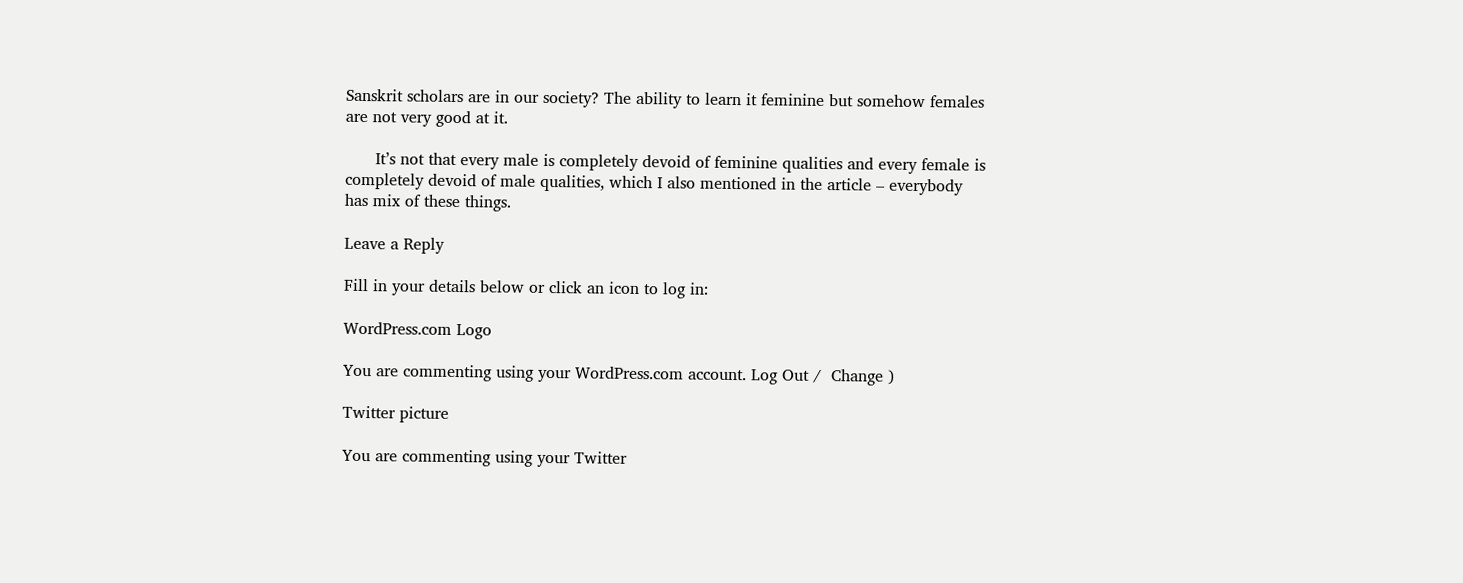Sanskrit scholars are in our society? The ability to learn it feminine but somehow females are not very good at it.

      It’s not that every male is completely devoid of feminine qualities and every female is completely devoid of male qualities, which I also mentioned in the article – everybody has mix of these things.

Leave a Reply

Fill in your details below or click an icon to log in:

WordPress.com Logo

You are commenting using your WordPress.com account. Log Out /  Change )

Twitter picture

You are commenting using your Twitter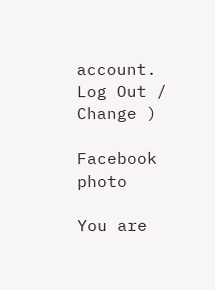account. Log Out /  Change )

Facebook photo

You are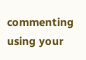commenting using your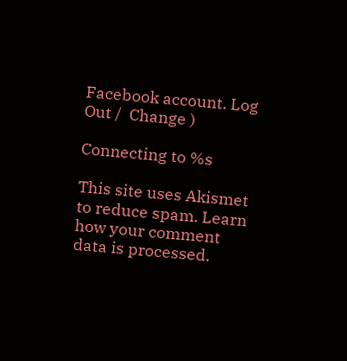Facebook account. Log Out /  Change )

Connecting to %s

This site uses Akismet to reduce spam. Learn how your comment data is processed.